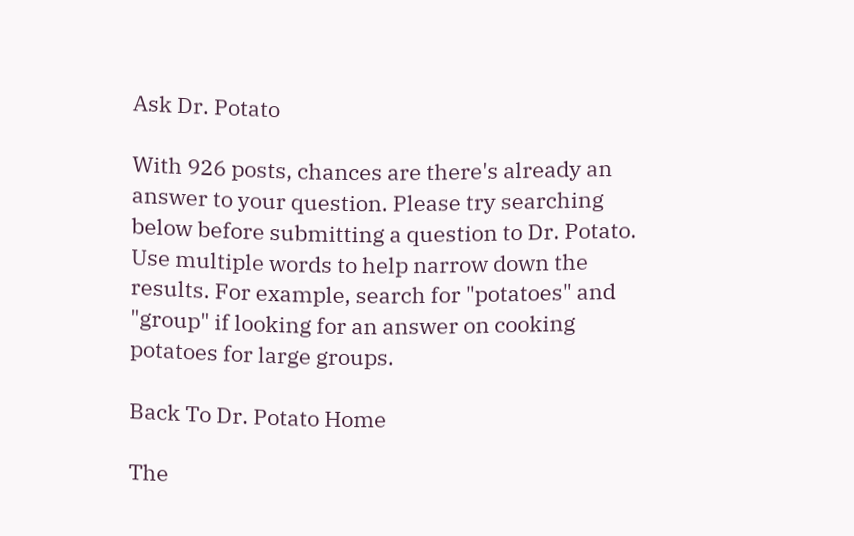Ask Dr. Potato

With 926 posts, chances are there's already an answer to your question. Please try searching below before submitting a question to Dr. Potato. Use multiple words to help narrow down the results. For example, search for "potatoes" and "group" if looking for an answer on cooking potatoes for large groups.

Back To Dr. Potato Home

The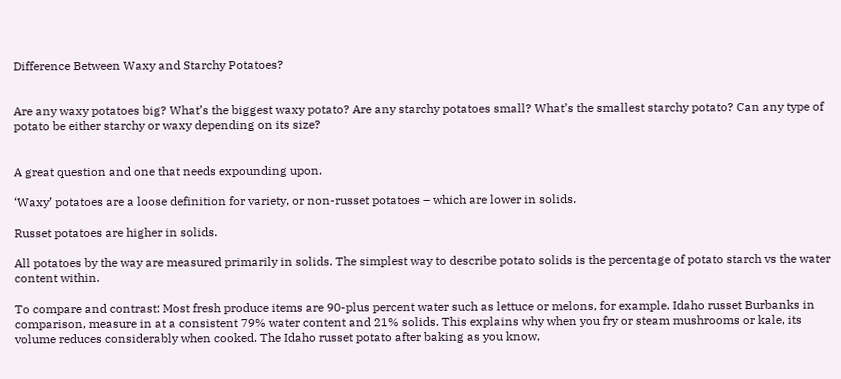Difference Between Waxy and Starchy Potatoes?


Are any waxy potatoes big? What’s the biggest waxy potato? Are any starchy potatoes small? What’s the smallest starchy potato? Can any type of potato be either starchy or waxy depending on its size?


A great question and one that needs expounding upon.

‘Waxy’ potatoes are a loose definition for variety, or non-russet potatoes – which are lower in solids.

Russet potatoes are higher in solids.

All potatoes by the way are measured primarily in solids. The simplest way to describe potato solids is the percentage of potato starch vs the water content within.

To compare and contrast: Most fresh produce items are 90-plus percent water such as lettuce or melons, for example. Idaho russet Burbanks in comparison, measure in at a consistent 79% water content and 21% solids. This explains why when you fry or steam mushrooms or kale, its volume reduces considerably when cooked. The Idaho russet potato after baking as you know,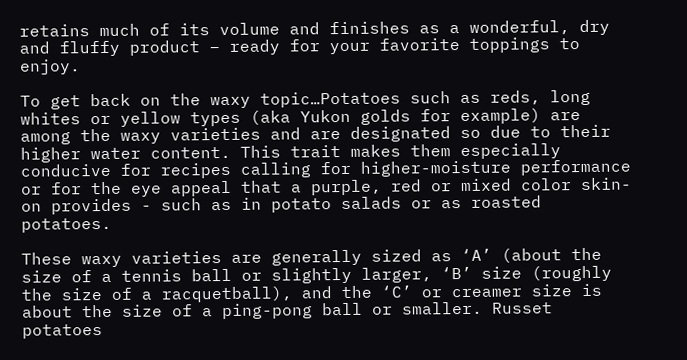retains much of its volume and finishes as a wonderful, dry and fluffy product – ready for your favorite toppings to enjoy.

To get back on the waxy topic…Potatoes such as reds, long whites or yellow types (aka Yukon golds for example) are among the waxy varieties and are designated so due to their higher water content. This trait makes them especially conducive for recipes calling for higher-moisture performance or for the eye appeal that a purple, red or mixed color skin-on provides - such as in potato salads or as roasted potatoes.

These waxy varieties are generally sized as ‘A’ (about the size of a tennis ball or slightly larger, ‘B’ size (roughly the size of a racquetball), and the ‘C’ or creamer size is about the size of a ping-pong ball or smaller. Russet potatoes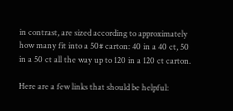in contrast, are sized according to approximately how many fit into a 50# carton: 40 in a 40 ct, 50 in a 50 ct all the way up to 120 in a 120 ct carton.

Here are a few links that should be helpful: